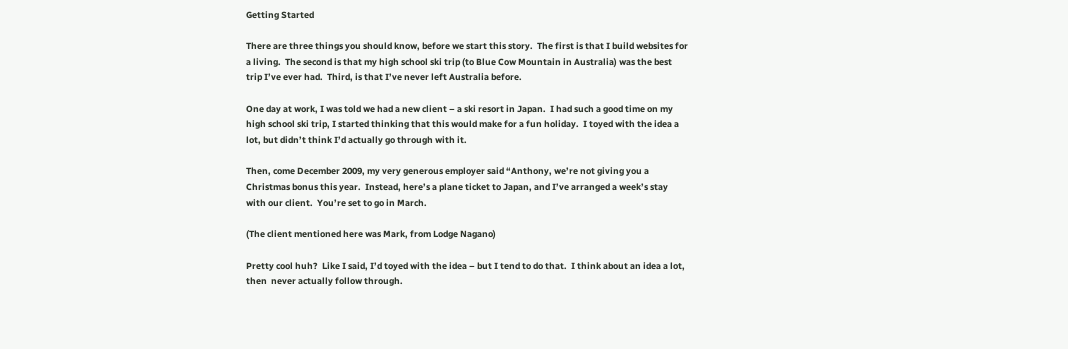Getting Started

There are three things you should know, before we start this story.  The first is that I build websites for a living.  The second is that my high school ski trip (to Blue Cow Mountain in Australia) was the best trip I’ve ever had.  Third, is that I’ve never left Australia before.

One day at work, I was told we had a new client – a ski resort in Japan.  I had such a good time on my high school ski trip, I started thinking that this would make for a fun holiday.  I toyed with the idea a lot, but didn’t think I’d actually go through with it.

Then, come December 2009, my very generous employer said “Anthony, we’re not giving you a Christmas bonus this year.  Instead, here’s a plane ticket to Japan, and I’ve arranged a week’s stay with our client.  You’re set to go in March.

(The client mentioned here was Mark, from Lodge Nagano)

Pretty cool huh?  Like I said, I’d toyed with the idea – but I tend to do that.  I think about an idea a lot, then  never actually follow through.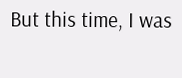But this time, I was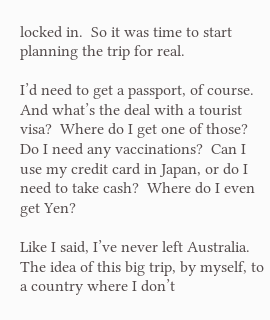locked in.  So it was time to start planning the trip for real.

I’d need to get a passport, of course.  And what’s the deal with a tourist visa?  Where do I get one of those? Do I need any vaccinations?  Can I use my credit card in Japan, or do I need to take cash?  Where do I even get Yen?

Like I said, I’ve never left Australia.  The idea of this big trip, by myself, to a country where I don’t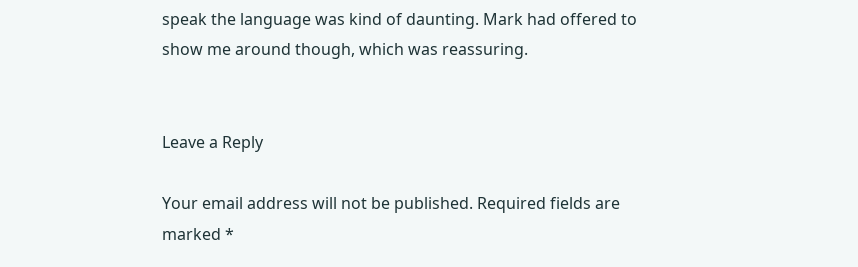speak the language was kind of daunting. Mark had offered to show me around though, which was reassuring.


Leave a Reply

Your email address will not be published. Required fields are marked *